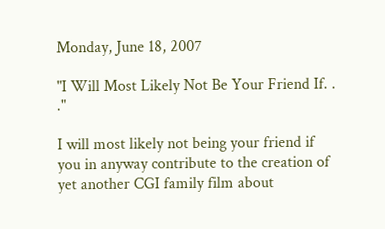Monday, June 18, 2007

"I Will Most Likely Not Be Your Friend If. . ."

I will most likely not being your friend if you in anyway contribute to the creation of yet another CGI family film about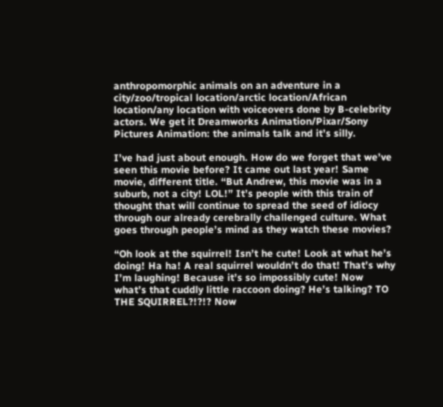anthropomorphic animals on an adventure in a city/zoo/tropical location/arctic location/African location/any location with voiceovers done by B-celebrity actors. We get it Dreamworks Animation/Pixar/Sony Pictures Animation: the animals talk and it’s silly.

I’ve had just about enough. How do we forget that we’ve seen this movie before? It came out last year! Same movie, different title. “But Andrew, this movie was in a suburb, not a city! LOL!” It’s people with this train of thought that will continue to spread the seed of idiocy through our already cerebrally challenged culture. What goes through people’s mind as they watch these movies?

“Oh look at the squirrel! Isn’t he cute! Look at what he’s doing! Ha ha! A real squirrel wouldn’t do that! That’s why I’m laughing! Because it’s so impossibly cute! Now what’s that cuddly little raccoon doing? He’s talking? TO THE SQUIRREL?!?!? Now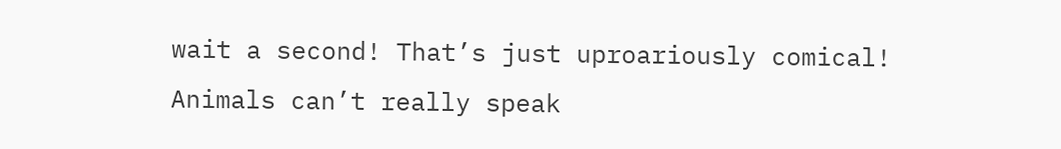wait a second! That’s just uproariously comical! Animals can’t really speak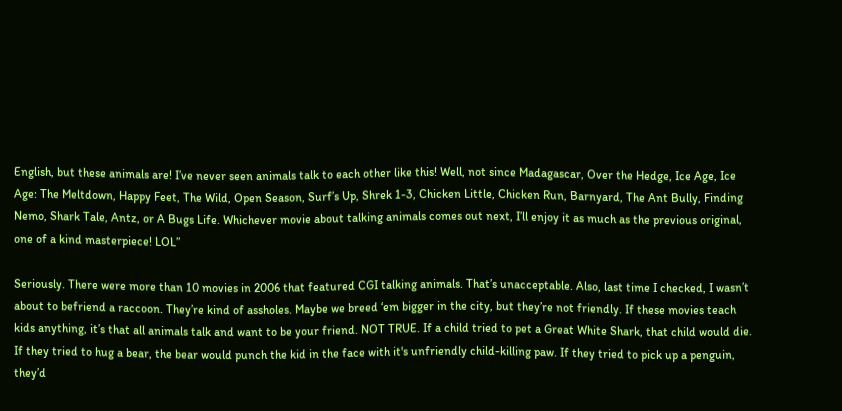English, but these animals are! I’ve never seen animals talk to each other like this! Well, not since Madagascar, Over the Hedge, Ice Age, Ice Age: The Meltdown, Happy Feet, The Wild, Open Season, Surf’s Up, Shrek 1-3, Chicken Little, Chicken Run, Barnyard, The Ant Bully, Finding Nemo, Shark Tale, Antz, or A Bugs Life. Whichever movie about talking animals comes out next, I’ll enjoy it as much as the previous original, one of a kind masterpiece! LOL”

Seriously. There were more than 10 movies in 2006 that featured CGI talking animals. That’s unacceptable. Also, last time I checked, I wasn’t about to befriend a raccoon. They’re kind of assholes. Maybe we breed ‘em bigger in the city, but they’re not friendly. If these movies teach kids anything, it’s that all animals talk and want to be your friend. NOT TRUE. If a child tried to pet a Great White Shark, that child would die. If they tried to hug a bear, the bear would punch the kid in the face with it's unfriendly child-killing paw. If they tried to pick up a penguin, they’d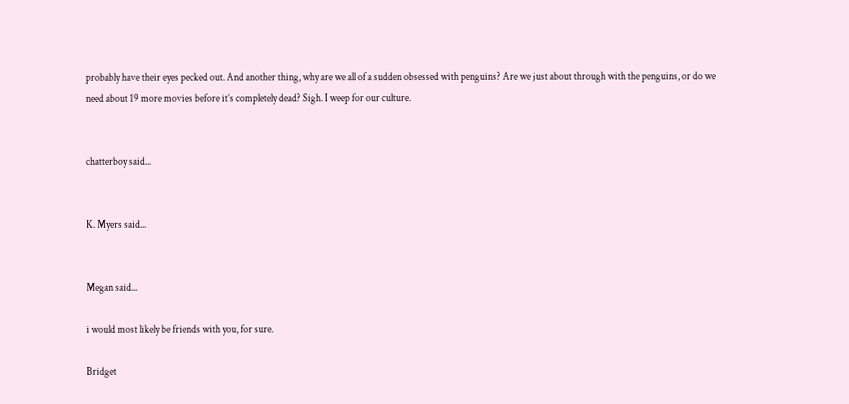probably have their eyes pecked out. And another thing, why are we all of a sudden obsessed with penguins? Are we just about through with the penguins, or do we need about 19 more movies before it’s completely dead? Sigh. I weep for our culture.


chatterboy said...


K. Myers said...


Megan said...

i would most likely be friends with you, for sure.

Bridget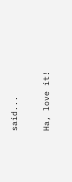said...

Ha, love it!